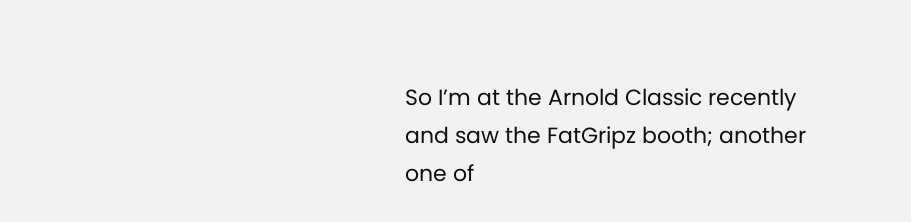So I’m at the Arnold Classic recently and saw the FatGripz booth; another one of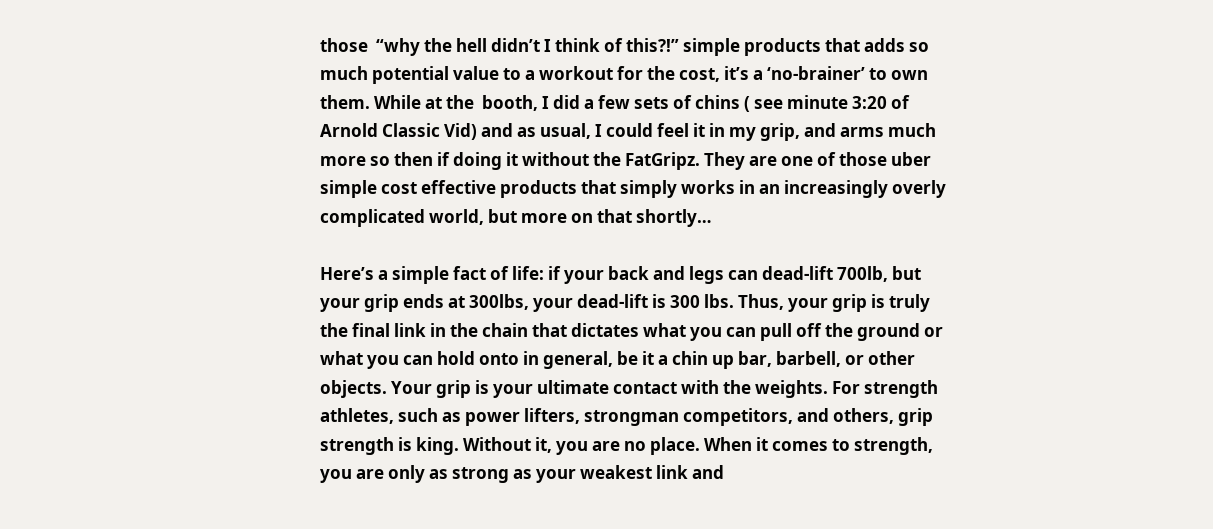those  “why the hell didn’t I think of this?!” simple products that adds so much potential value to a workout for the cost, it’s a ‘no-brainer’ to own them. While at the  booth, I did a few sets of chins ( see minute 3:20 of  Arnold Classic Vid) and as usual, I could feel it in my grip, and arms much more so then if doing it without the FatGripz. They are one of those uber simple cost effective products that simply works in an increasingly overly complicated world, but more on that shortly…

Here’s a simple fact of life: if your back and legs can dead-lift 700lb, but your grip ends at 300lbs, your dead-lift is 300 lbs. Thus, your grip is truly the final link in the chain that dictates what you can pull off the ground or what you can hold onto in general, be it a chin up bar, barbell, or other objects. Your grip is your ultimate contact with the weights. For strength athletes, such as power lifters, strongman competitors, and others, grip strength is king. Without it, you are no place. When it comes to strength, you are only as strong as your weakest link and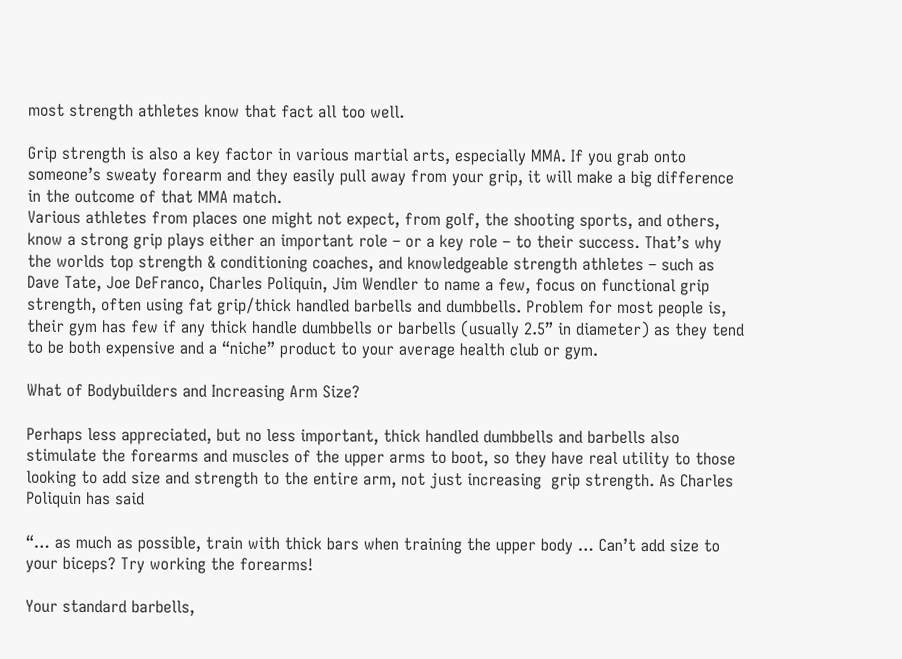most strength athletes know that fact all too well.

Grip strength is also a key factor in various martial arts, especially MMA. If you grab onto someone’s sweaty forearm and they easily pull away from your grip, it will make a big difference in the outcome of that MMA match.
Various athletes from places one might not expect, from golf, the shooting sports, and others, know a strong grip plays either an important role – or a key role – to their success. That’s why the worlds top strength & conditioning coaches, and knowledgeable strength athletes – such as Dave Tate, Joe DeFranco, Charles Poliquin, Jim Wendler to name a few, focus on functional grip strength, often using fat grip/thick handled barbells and dumbbells. Problem for most people is, their gym has few if any thick handle dumbbells or barbells (usually 2.5” in diameter) as they tend to be both expensive and a “niche” product to your average health club or gym.

What of Bodybuilders and Increasing Arm Size?

Perhaps less appreciated, but no less important, thick handled dumbbells and barbells also stimulate the forearms and muscles of the upper arms to boot, so they have real utility to those looking to add size and strength to the entire arm, not just increasing  grip strength. As Charles Poliquin has said

“… as much as possible, train with thick bars when training the upper body … Can’t add size to your biceps? Try working the forearms!

Your standard barbells,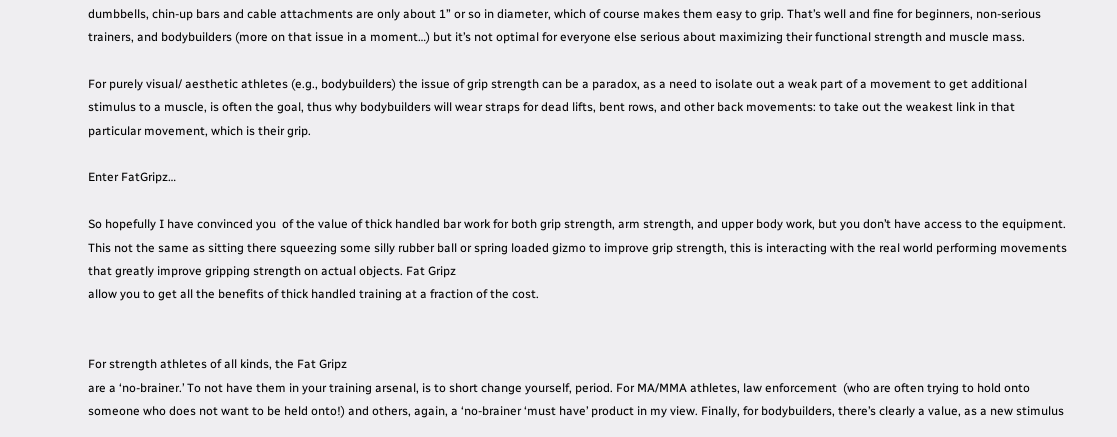dumbbells, chin-up bars and cable attachments are only about 1” or so in diameter, which of course makes them easy to grip. That’s well and fine for beginners, non-serious trainers, and bodybuilders (more on that issue in a moment…) but it’s not optimal for everyone else serious about maximizing their functional strength and muscle mass.

For purely visual/ aesthetic athletes (e.g., bodybuilders) the issue of grip strength can be a paradox, as a need to isolate out a weak part of a movement to get additional stimulus to a muscle, is often the goal, thus why bodybuilders will wear straps for dead lifts, bent rows, and other back movements: to take out the weakest link in that particular movement, which is their grip.

Enter FatGripz…

So hopefully I have convinced you  of the value of thick handled bar work for both grip strength, arm strength, and upper body work, but you don’t have access to the equipment. This not the same as sitting there squeezing some silly rubber ball or spring loaded gizmo to improve grip strength, this is interacting with the real world performing movements that greatly improve gripping strength on actual objects. Fat Gripz
allow you to get all the benefits of thick handled training at a fraction of the cost.


For strength athletes of all kinds, the Fat Gripz
are a ‘no-brainer.’ To not have them in your training arsenal, is to short change yourself, period. For MA/MMA athletes, law enforcement  (who are often trying to hold onto someone who does not want to be held onto!) and others, again, a ‘no-brainer ‘must have’ product in my view. Finally, for bodybuilders, there’s clearly a value, as a new stimulus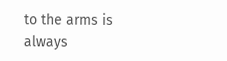to the arms is always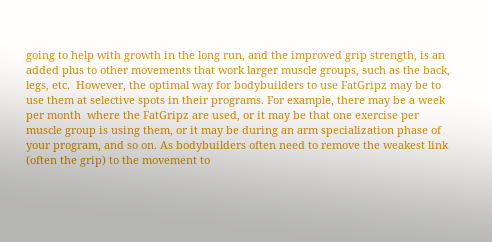going to help with growth in the long run, and the improved grip strength, is an added plus to other movements that work larger muscle groups, such as the back, legs, etc.  However, the optimal way for bodybuilders to use FatGripz may be to use them at selective spots in their programs. For example, there may be a week per month  where the FatGripz are used, or it may be that one exercise per muscle group is using them, or it may be during an arm specialization phase of your program, and so on. As bodybuilders often need to remove the weakest link (often the grip) to the movement to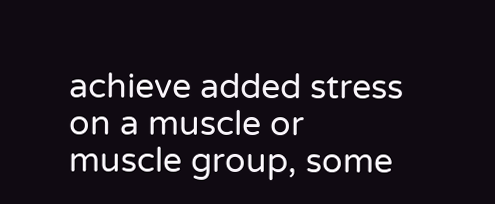achieve added stress on a muscle or muscle group, some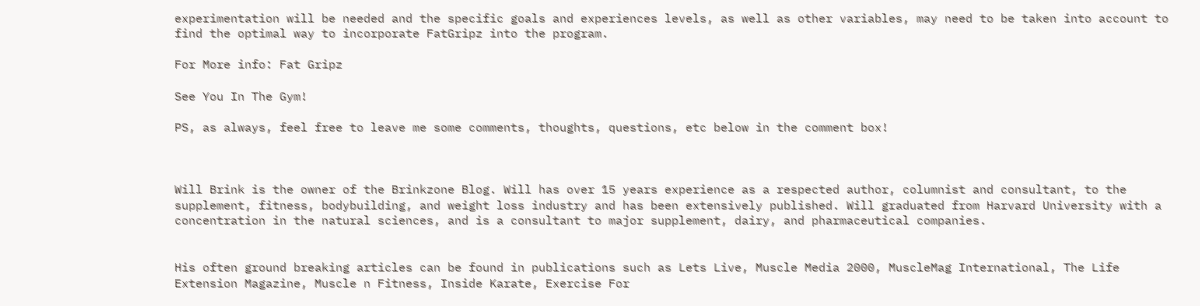experimentation will be needed and the specific goals and experiences levels, as well as other variables, may need to be taken into account to find the optimal way to incorporate FatGripz into the program.

For More info: Fat Gripz

See You In The Gym!

PS, as always, feel free to leave me some comments, thoughts, questions, etc below in the comment box!



Will Brink is the owner of the Brinkzone Blog. Will has over 15 years experience as a respected author, columnist and consultant, to the supplement, fitness, bodybuilding, and weight loss industry and has been extensively published. Will graduated from Harvard University with a concentration in the natural sciences, and is a consultant to major supplement, dairy, and pharmaceutical companies.


His often ground breaking articles can be found in publications such as Lets Live, Muscle Media 2000, MuscleMag International, The Life Extension Magazine, Muscle n Fitness, Inside Karate, Exercise For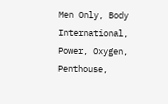Men Only, Body International, Power, Oxygen, Penthouse,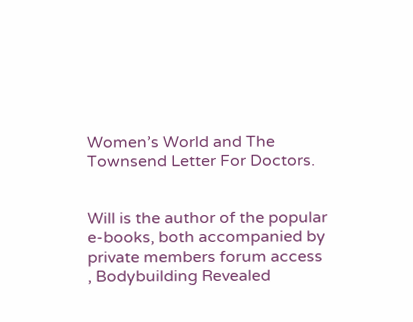Women’s World and The Townsend Letter For Doctors.


Will is the author of the popular e-books, both accompanied by private members forum access , Bodybuilding Revealed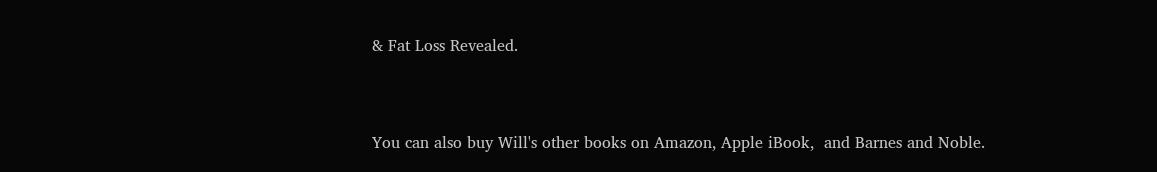& Fat Loss Revealed.


You can also buy Will's other books on Amazon, Apple iBook,  and Barnes and Noble.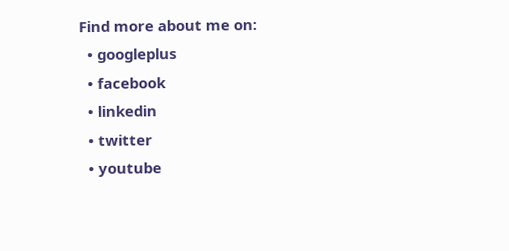Find more about me on:
  • googleplus
  • facebook
  • linkedin
  • twitter
  • youtube